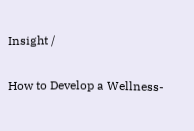Insight /

How to Develop a Wellness-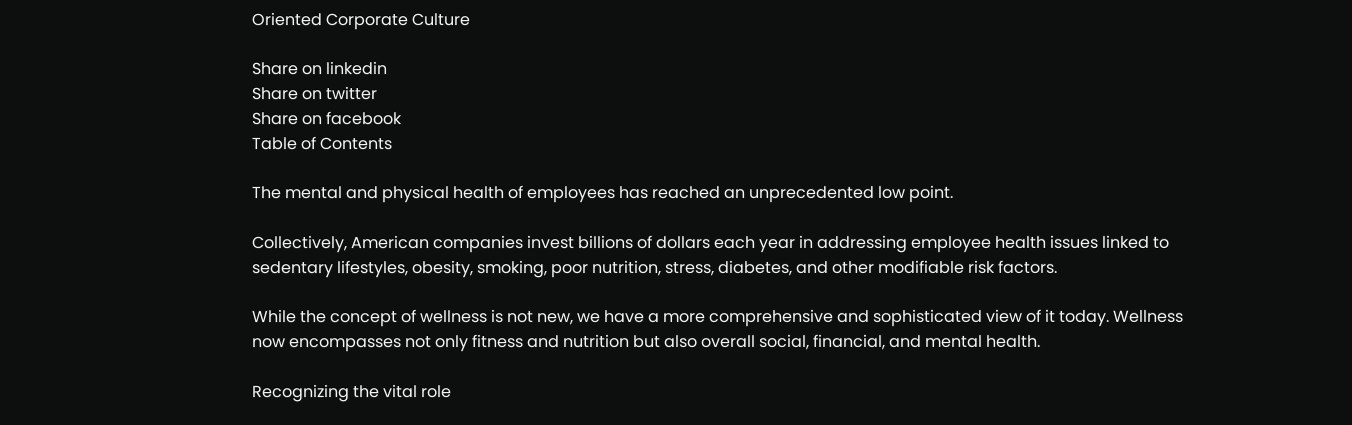Oriented Corporate Culture

Share on linkedin
Share on twitter
Share on facebook
Table of Contents

The mental and physical health of employees has reached an unprecedented low point.

Collectively, American companies invest billions of dollars each year in addressing employee health issues linked to sedentary lifestyles, obesity, smoking, poor nutrition, stress, diabetes, and other modifiable risk factors.

While the concept of wellness is not new, we have a more comprehensive and sophisticated view of it today. Wellness now encompasses not only fitness and nutrition but also overall social, financial, and mental health.

Recognizing the vital role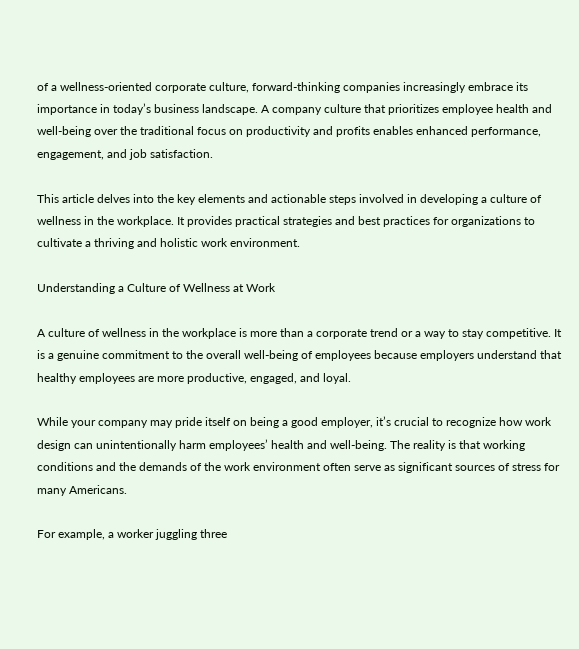of a wellness-oriented corporate culture, forward-thinking companies increasingly embrace its importance in today’s business landscape. A company culture that prioritizes employee health and well-being over the traditional focus on productivity and profits enables enhanced performance, engagement, and job satisfaction.

This article delves into the key elements and actionable steps involved in developing a culture of wellness in the workplace. It provides practical strategies and best practices for organizations to cultivate a thriving and holistic work environment.

Understanding a Culture of Wellness at Work

A culture of wellness in the workplace is more than a corporate trend or a way to stay competitive. It is a genuine commitment to the overall well-being of employees because employers understand that healthy employees are more productive, engaged, and loyal.

While your company may pride itself on being a good employer, it’s crucial to recognize how work design can unintentionally harm employees’ health and well-being. The reality is that working conditions and the demands of the work environment often serve as significant sources of stress for many Americans.

For example, a worker juggling three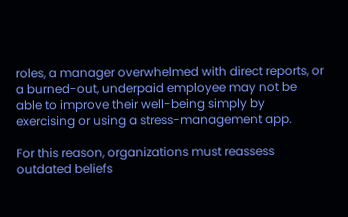roles, a manager overwhelmed with direct reports, or a burned-out, underpaid employee may not be able to improve their well-being simply by exercising or using a stress-management app.

For this reason, organizations must reassess outdated beliefs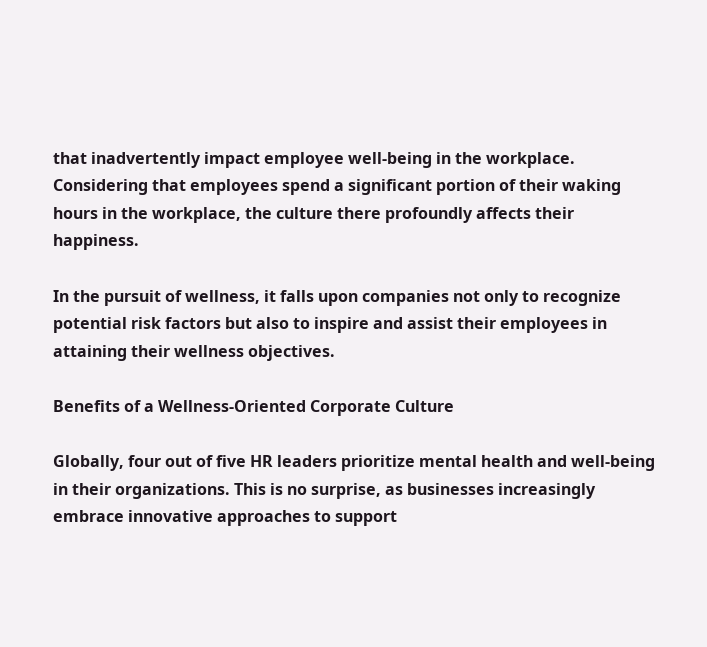that inadvertently impact employee well-being in the workplace. Considering that employees spend a significant portion of their waking hours in the workplace, the culture there profoundly affects their happiness.

In the pursuit of wellness, it falls upon companies not only to recognize potential risk factors but also to inspire and assist their employees in attaining their wellness objectives.

Benefits of a Wellness-Oriented Corporate Culture

Globally, four out of five HR leaders prioritize mental health and well-being in their organizations. This is no surprise, as businesses increasingly embrace innovative approaches to support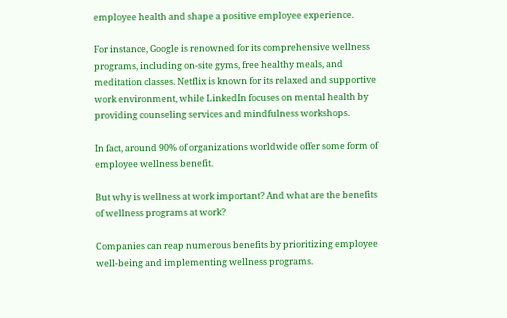employee health and shape a positive employee experience.

For instance, Google is renowned for its comprehensive wellness programs, including on-site gyms, free healthy meals, and meditation classes. Netflix is known for its relaxed and supportive work environment, while LinkedIn focuses on mental health by providing counseling services and mindfulness workshops.

In fact, around 90% of organizations worldwide offer some form of employee wellness benefit.

But why is wellness at work important? And what are the benefits of wellness programs at work?

Companies can reap numerous benefits by prioritizing employee well-being and implementing wellness programs.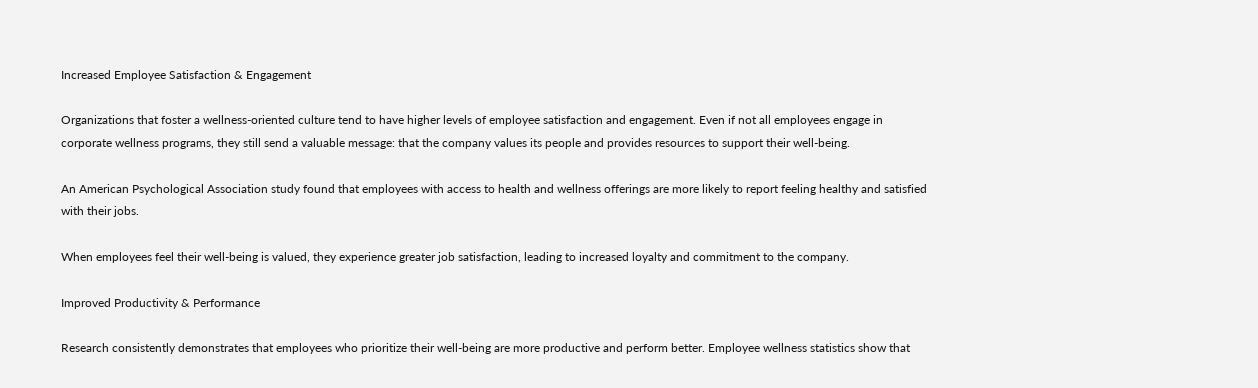Increased Employee Satisfaction & Engagement

Organizations that foster a wellness-oriented culture tend to have higher levels of employee satisfaction and engagement. Even if not all employees engage in corporate wellness programs, they still send a valuable message: that the company values its people and provides resources to support their well-being.

An American Psychological Association study found that employees with access to health and wellness offerings are more likely to report feeling healthy and satisfied with their jobs.

When employees feel their well-being is valued, they experience greater job satisfaction, leading to increased loyalty and commitment to the company.

Improved Productivity & Performance

Research consistently demonstrates that employees who prioritize their well-being are more productive and perform better. Employee wellness statistics show that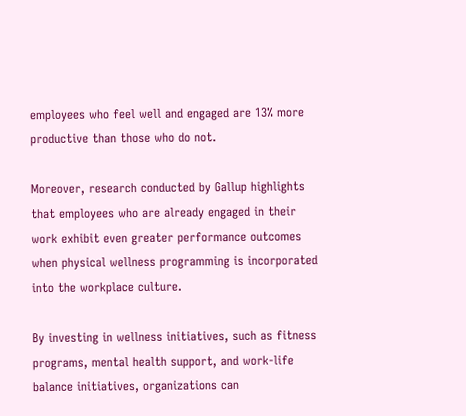employees who feel well and engaged are 13% more productive than those who do not.

Moreover, research conducted by Gallup highlights that employees who are already engaged in their work exhibit even greater performance outcomes when physical wellness programming is incorporated into the workplace culture.

By investing in wellness initiatives, such as fitness programs, mental health support, and work-life balance initiatives, organizations can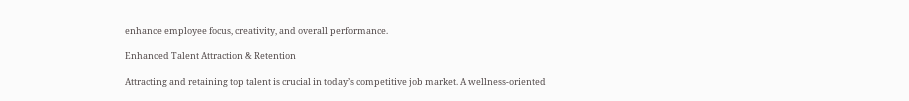enhance employee focus, creativity, and overall performance.

Enhanced Talent Attraction & Retention

Attracting and retaining top talent is crucial in today’s competitive job market. A wellness-oriented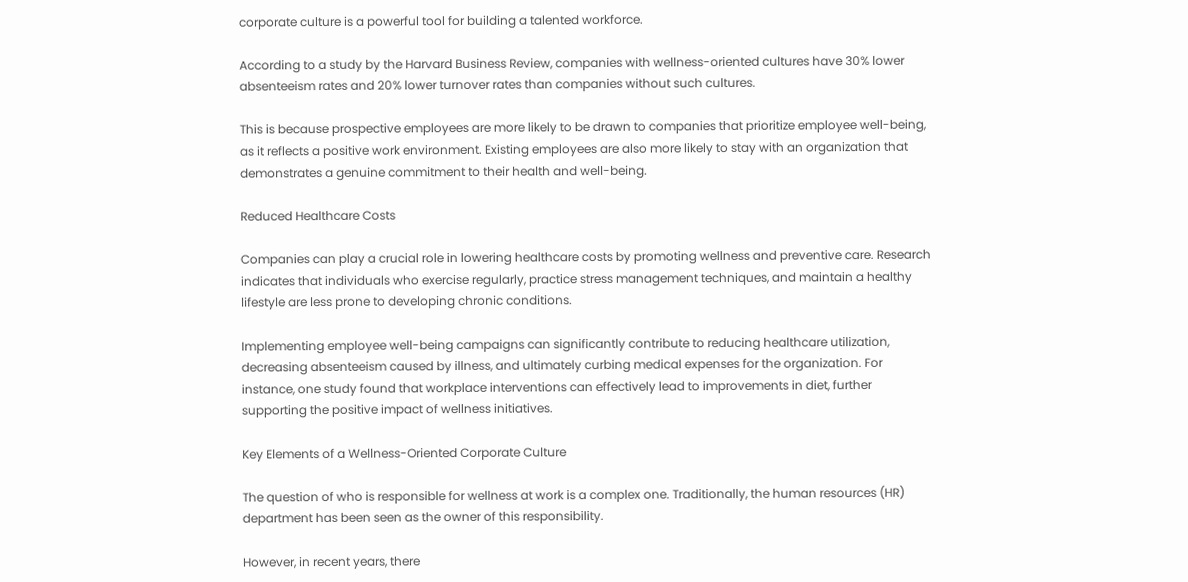corporate culture is a powerful tool for building a talented workforce.

According to a study by the Harvard Business Review, companies with wellness-oriented cultures have 30% lower absenteeism rates and 20% lower turnover rates than companies without such cultures.

This is because prospective employees are more likely to be drawn to companies that prioritize employee well-being, as it reflects a positive work environment. Existing employees are also more likely to stay with an organization that demonstrates a genuine commitment to their health and well-being.

Reduced Healthcare Costs

Companies can play a crucial role in lowering healthcare costs by promoting wellness and preventive care. Research indicates that individuals who exercise regularly, practice stress management techniques, and maintain a healthy lifestyle are less prone to developing chronic conditions.

Implementing employee well-being campaigns can significantly contribute to reducing healthcare utilization, decreasing absenteeism caused by illness, and ultimately curbing medical expenses for the organization. For instance, one study found that workplace interventions can effectively lead to improvements in diet, further supporting the positive impact of wellness initiatives.

Key Elements of a Wellness-Oriented Corporate Culture

The question of who is responsible for wellness at work is a complex one. Traditionally, the human resources (HR) department has been seen as the owner of this responsibility.

However, in recent years, there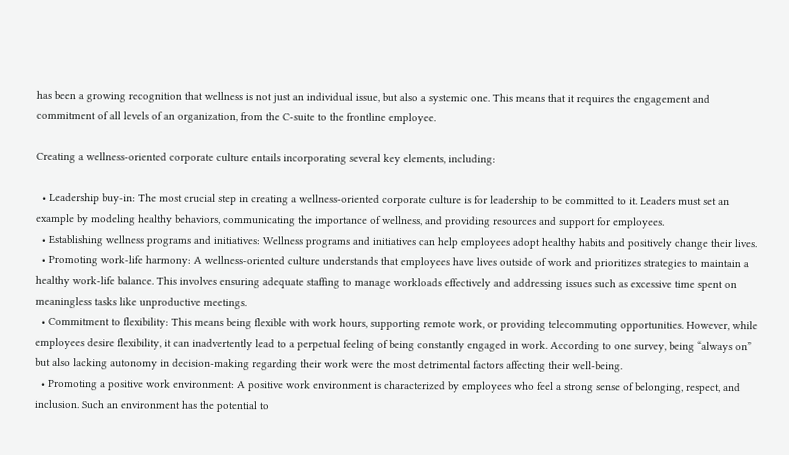has been a growing recognition that wellness is not just an individual issue, but also a systemic one. This means that it requires the engagement and commitment of all levels of an organization, from the C-suite to the frontline employee.

Creating a wellness-oriented corporate culture entails incorporating several key elements, including:

  • Leadership buy-in: The most crucial step in creating a wellness-oriented corporate culture is for leadership to be committed to it. Leaders must set an example by modeling healthy behaviors, communicating the importance of wellness, and providing resources and support for employees.
  • Establishing wellness programs and initiatives: Wellness programs and initiatives can help employees adopt healthy habits and positively change their lives.
  • Promoting work-life harmony: A wellness-oriented culture understands that employees have lives outside of work and prioritizes strategies to maintain a healthy work-life balance. This involves ensuring adequate staffing to manage workloads effectively and addressing issues such as excessive time spent on meaningless tasks like unproductive meetings.
  • Commitment to flexibility: This means being flexible with work hours, supporting remote work, or providing telecommuting opportunities. However, while employees desire flexibility, it can inadvertently lead to a perpetual feeling of being constantly engaged in work. According to one survey, being “always on” but also lacking autonomy in decision-making regarding their work were the most detrimental factors affecting their well-being.
  • Promoting a positive work environment: A positive work environment is characterized by employees who feel a strong sense of belonging, respect, and inclusion. Such an environment has the potential to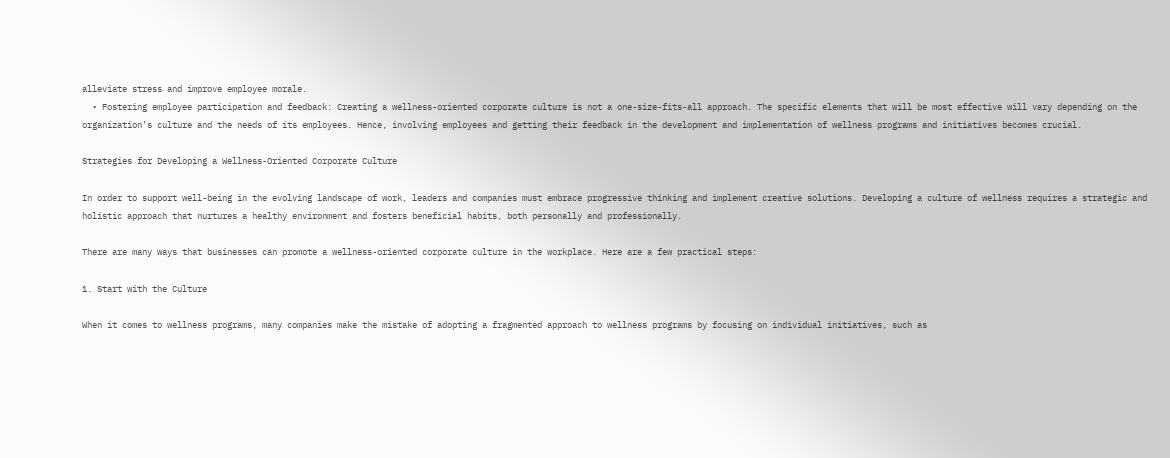alleviate stress and improve employee morale.
  • Fostering employee participation and feedback: Creating a wellness-oriented corporate culture is not a one-size-fits-all approach. The specific elements that will be most effective will vary depending on the organization’s culture and the needs of its employees. Hence, involving employees and getting their feedback in the development and implementation of wellness programs and initiatives becomes crucial.

Strategies for Developing a Wellness-Oriented Corporate Culture

In order to support well-being in the evolving landscape of work, leaders and companies must embrace progressive thinking and implement creative solutions. Developing a culture of wellness requires a strategic and holistic approach that nurtures a healthy environment and fosters beneficial habits, both personally and professionally.

There are many ways that businesses can promote a wellness-oriented corporate culture in the workplace. Here are a few practical steps:

1. Start with the Culture

When it comes to wellness programs, many companies make the mistake of adopting a fragmented approach to wellness programs by focusing on individual initiatives, such as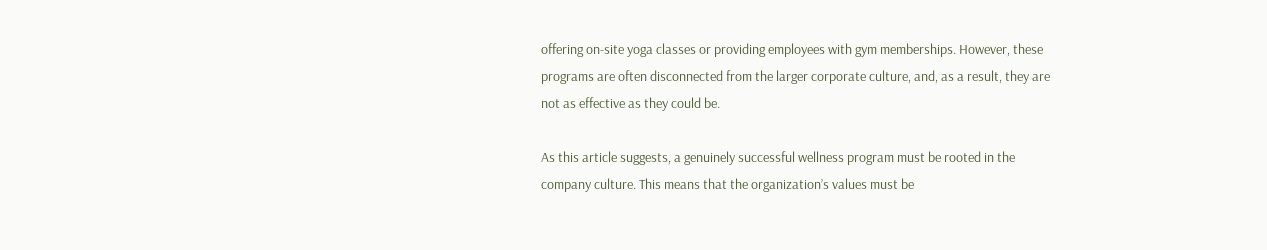offering on-site yoga classes or providing employees with gym memberships. However, these programs are often disconnected from the larger corporate culture, and, as a result, they are not as effective as they could be.

As this article suggests, a genuinely successful wellness program must be rooted in the company culture. This means that the organization’s values must be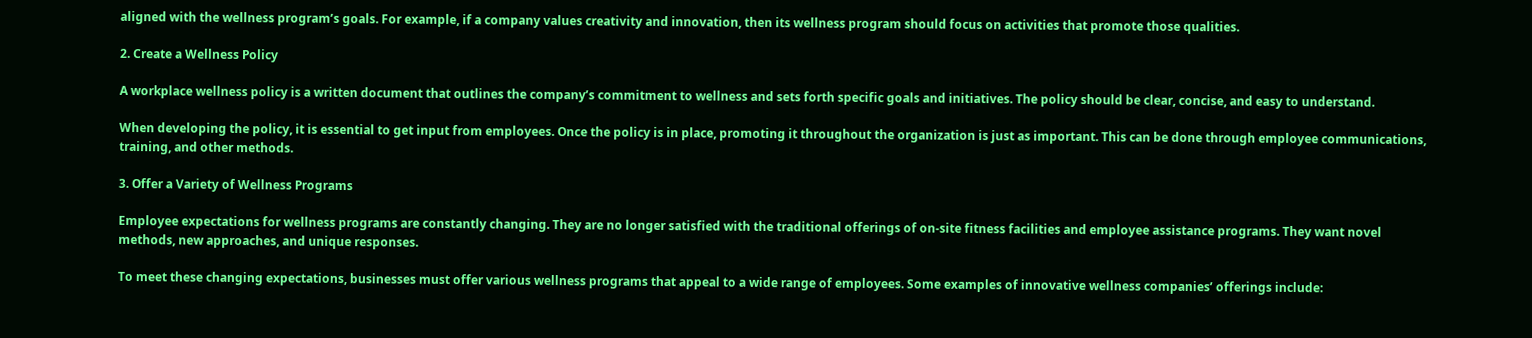aligned with the wellness program’s goals. For example, if a company values creativity and innovation, then its wellness program should focus on activities that promote those qualities.

2. Create a Wellness Policy

A workplace wellness policy is a written document that outlines the company’s commitment to wellness and sets forth specific goals and initiatives. The policy should be clear, concise, and easy to understand.

When developing the policy, it is essential to get input from employees. Once the policy is in place, promoting it throughout the organization is just as important. This can be done through employee communications, training, and other methods.

3. Offer a Variety of Wellness Programs

Employee expectations for wellness programs are constantly changing. They are no longer satisfied with the traditional offerings of on-site fitness facilities and employee assistance programs. They want novel methods, new approaches, and unique responses.

To meet these changing expectations, businesses must offer various wellness programs that appeal to a wide range of employees. Some examples of innovative wellness companies’ offerings include: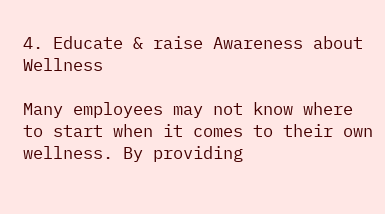4. Educate & raise Awareness about Wellness

Many employees may not know where to start when it comes to their own wellness. By providing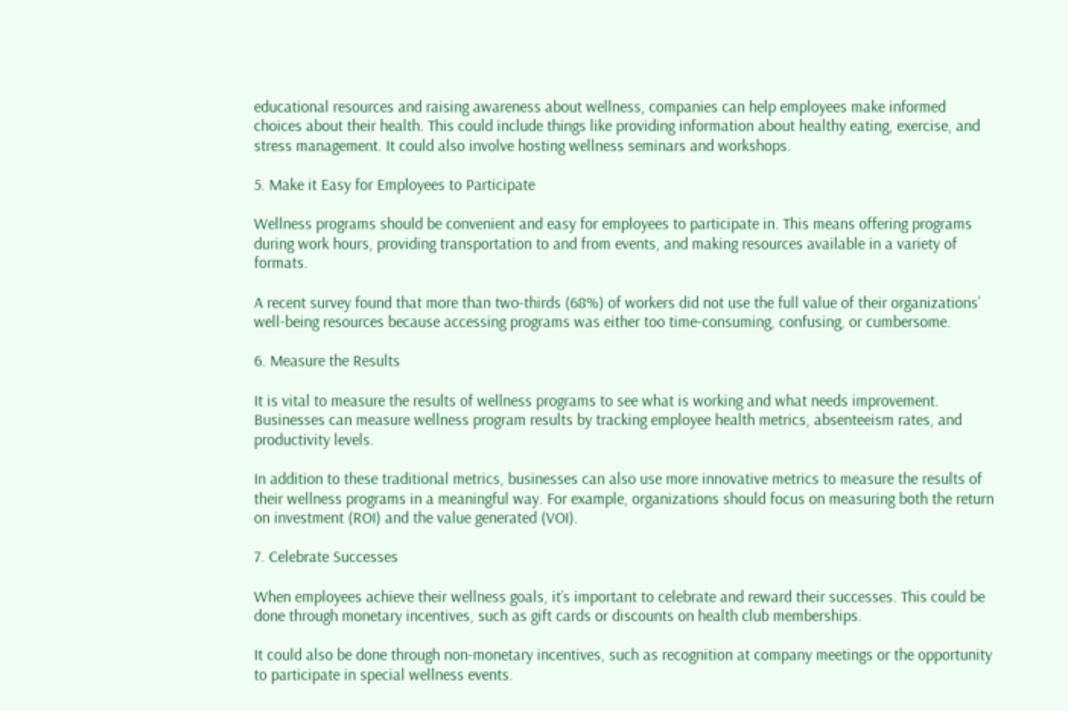educational resources and raising awareness about wellness, companies can help employees make informed choices about their health. This could include things like providing information about healthy eating, exercise, and stress management. It could also involve hosting wellness seminars and workshops.

5. Make it Easy for Employees to Participate

Wellness programs should be convenient and easy for employees to participate in. This means offering programs during work hours, providing transportation to and from events, and making resources available in a variety of formats.

A recent survey found that more than two-thirds (68%) of workers did not use the full value of their organizations’ well-being resources because accessing programs was either too time-consuming, confusing, or cumbersome.

6. Measure the Results

It is vital to measure the results of wellness programs to see what is working and what needs improvement. Businesses can measure wellness program results by tracking employee health metrics, absenteeism rates, and productivity levels.

In addition to these traditional metrics, businesses can also use more innovative metrics to measure the results of their wellness programs in a meaningful way. For example, organizations should focus on measuring both the return on investment (ROI) and the value generated (VOI).

7. Celebrate Successes

When employees achieve their wellness goals, it’s important to celebrate and reward their successes. This could be done through monetary incentives, such as gift cards or discounts on health club memberships.

It could also be done through non-monetary incentives, such as recognition at company meetings or the opportunity to participate in special wellness events.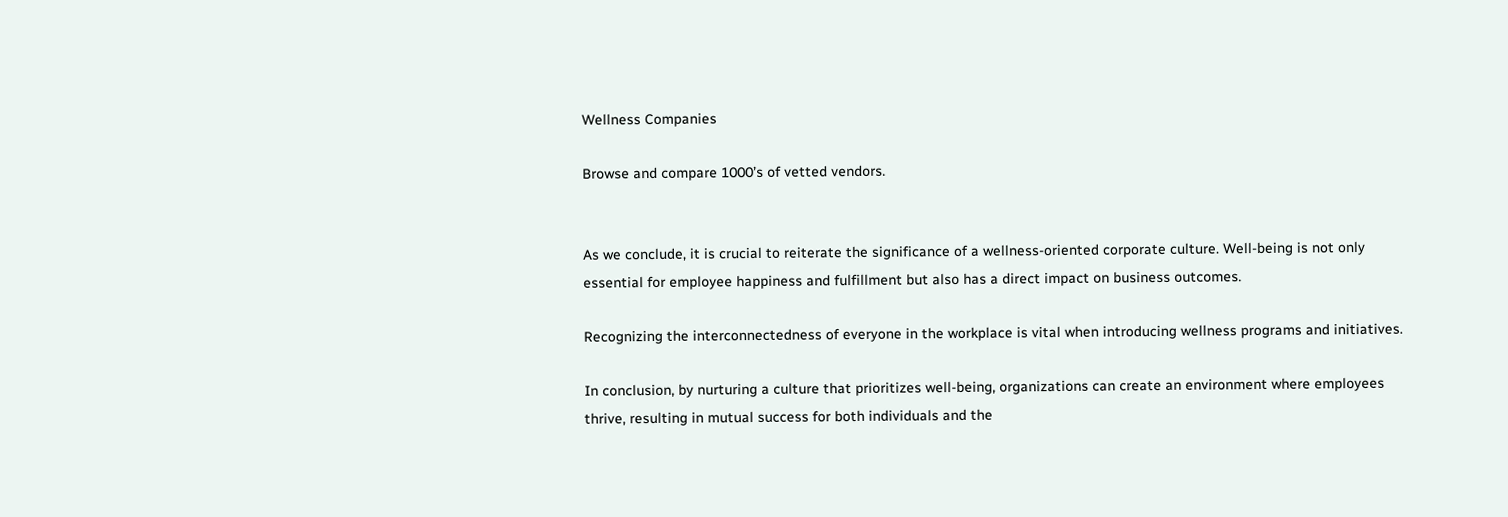Wellness Companies

Browse and compare 1000’s of vetted vendors.


As we conclude, it is crucial to reiterate the significance of a wellness-oriented corporate culture. Well-being is not only essential for employee happiness and fulfillment but also has a direct impact on business outcomes.

Recognizing the interconnectedness of everyone in the workplace is vital when introducing wellness programs and initiatives.

In conclusion, by nurturing a culture that prioritizes well-being, organizations can create an environment where employees thrive, resulting in mutual success for both individuals and the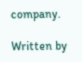company.

Written by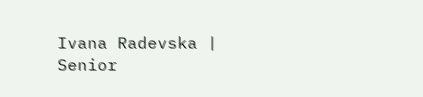Ivana Radevska | Senior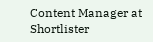Content Manager at Shortlister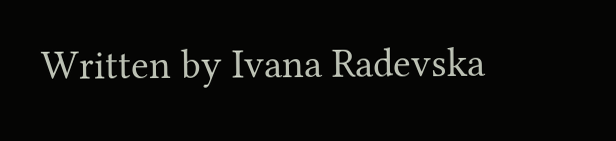Written by Ivana Radevska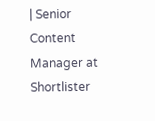| Senior Content Manager at Shortlister